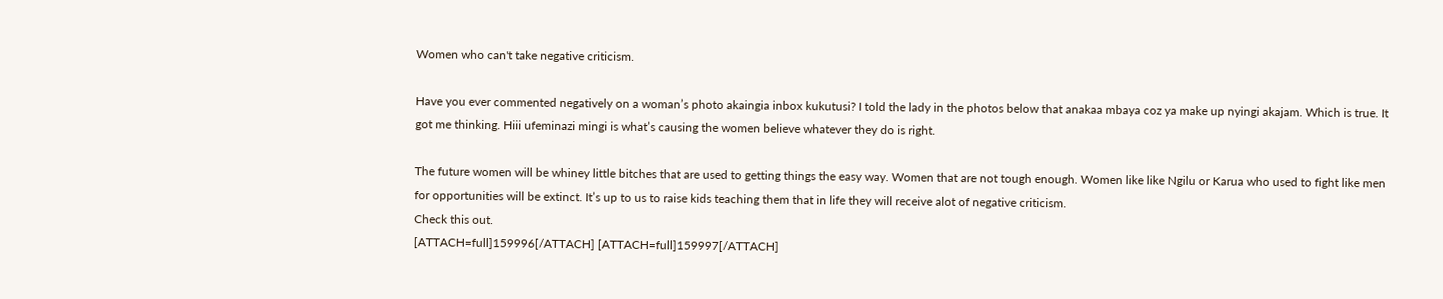Women who can't take negative criticism.

Have you ever commented negatively on a woman’s photo akaingia inbox kukutusi? I told the lady in the photos below that anakaa mbaya coz ya make up nyingi akajam. Which is true. It got me thinking. Hiii ufeminazi mingi is what’s causing the women believe whatever they do is right.

The future women will be whiney little bitches that are used to getting things the easy way. Women that are not tough enough. Women like like Ngilu or Karua who used to fight like men for opportunities will be extinct. It’s up to us to raise kids teaching them that in life they will receive alot of negative criticism.
Check this out.
[ATTACH=full]159996[/ATTACH] [ATTACH=full]159997[/ATTACH]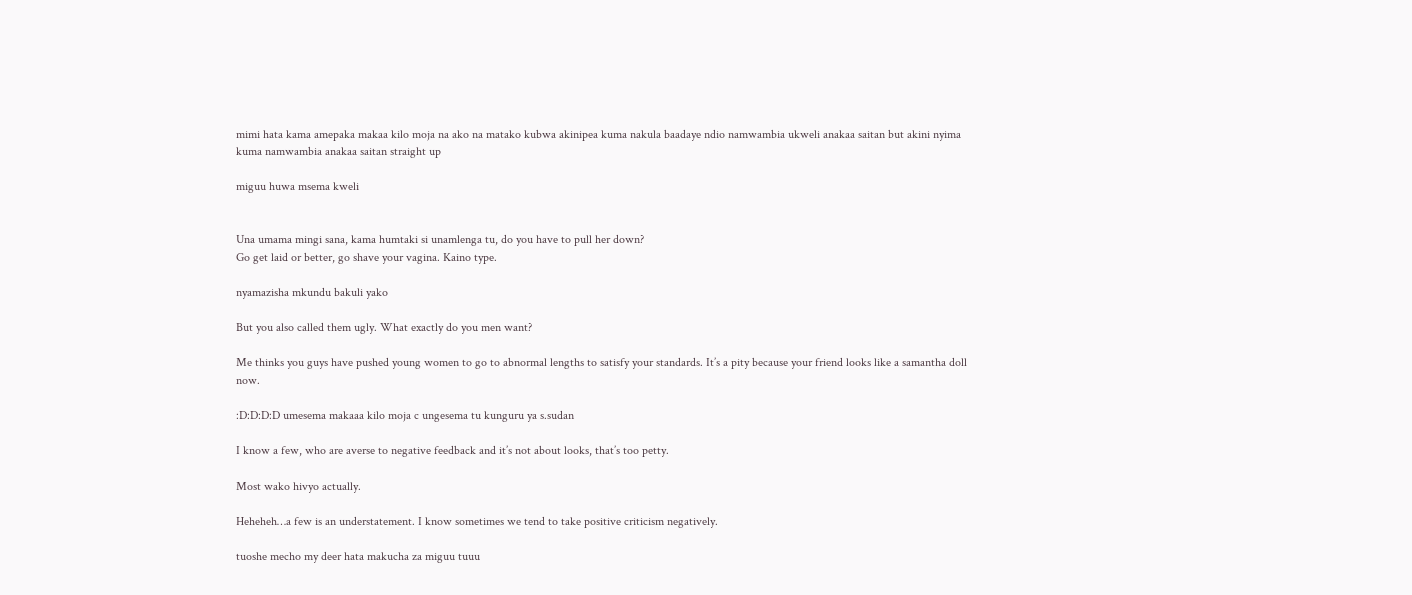mimi hata kama amepaka makaa kilo moja na ako na matako kubwa akinipea kuma nakula baadaye ndio namwambia ukweli anakaa saitan but akini nyima kuma namwambia anakaa saitan straight up

miguu huwa msema kweli


Una umama mingi sana, kama humtaki si unamlenga tu, do you have to pull her down?
Go get laid or better, go shave your vagina. Kaino type.

nyamazisha mkundu bakuli yako

But you also called them ugly. What exactly do you men want?

Me thinks you guys have pushed young women to go to abnormal lengths to satisfy your standards. It’s a pity because your friend looks like a samantha doll now.

:D:D:D:D umesema makaaa kilo moja c ungesema tu kunguru ya s.sudan

I know a few, who are averse to negative feedback and it’s not about looks, that’s too petty.

Most wako hivyo actually.

Heheheh…a few is an understatement. I know sometimes we tend to take positive criticism negatively.

tuoshe mecho my deer hata makucha za miguu tuuu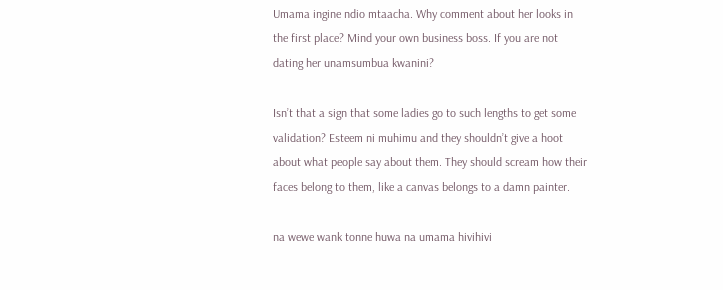Umama ingine ndio mtaacha. Why comment about her looks in the first place? Mind your own business boss. If you are not dating her unamsumbua kwanini?

Isn’t that a sign that some ladies go to such lengths to get some validation? Esteem ni muhimu and they shouldn’t give a hoot about what people say about them. They should scream how their faces belong to them, like a canvas belongs to a damn painter.

na wewe wank tonne huwa na umama hivihivi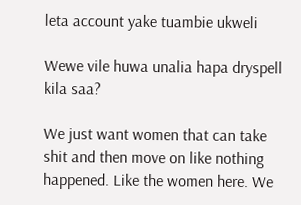leta account yake tuambie ukweli

Wewe vile huwa unalia hapa dryspell kila saa?

We just want women that can take shit and then move on like nothing happened. Like the women here. We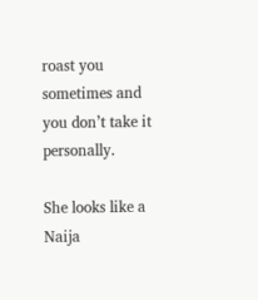roast you sometimes and you don’t take it personally.

She looks like a Naija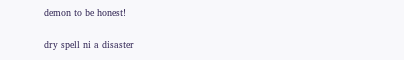demon to be honest!

dry spell ni a disaster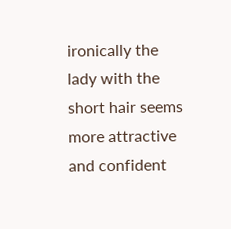ironically the lady with the short hair seems more attractive and confident